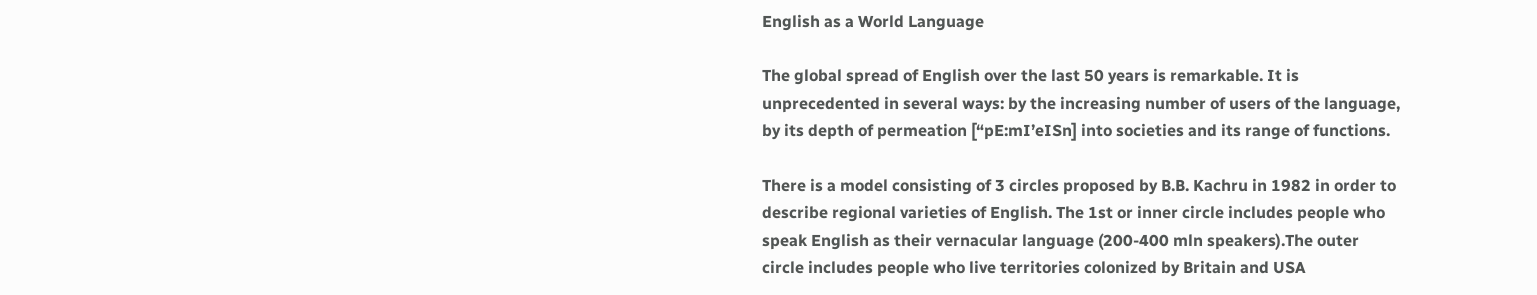English as a World Language

The global spread of English over the last 50 years is remarkable. It is unprecedented in several ways: by the increasing number of users of the language, by its depth of permeation [“pE:mI’eISn] into societies and its range of functions.

There is a model consisting of 3 circles proposed by B.B. Kachru in 1982 in order to describe regional varieties of English. The 1st or inner circle includes people who speak English as their vernacular language (200-400 mln speakers).The outer circle includes people who live territories colonized by Britain and USA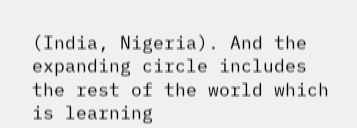(India, Nigeria). And the expanding circle includes the rest of the world which is learning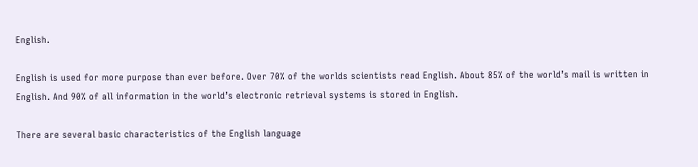English.

English is used for more purpose than ever before. Over 70% of the worlds scientists read English. About 85% of the world’s mail is written in English. And 90% of all information in the world’s electronic retrieval systems is stored in English.

There are several basic characteristics of the English language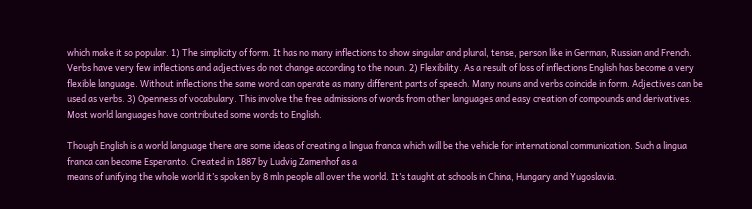which make it so popular. 1) The simplicity of form. It has no many inflections to show singular and plural, tense, person like in German, Russian and French. Verbs have very few inflections and adjectives do not change according to the noun. 2) Flexibility. As a result of loss of inflections English has become a very flexible language. Without inflections the same word can operate as many different parts of speech. Many nouns and verbs coincide in form. Adjectives can be used as verbs. 3) Openness of vocabulary. This involve the free admissions of words from other languages and easy creation of compounds and derivatives. Most world languages have contributed some words to English.

Though English is a world language there are some ideas of creating a lingua franca which will be the vehicle for international communication. Such a lingua franca can become Esperanto. Created in 1887 by Ludvig Zamenhof as a
means of unifying the whole world it’s spoken by 8 mln people all over the world. It’s taught at schools in China, Hungary and Yugoslavia.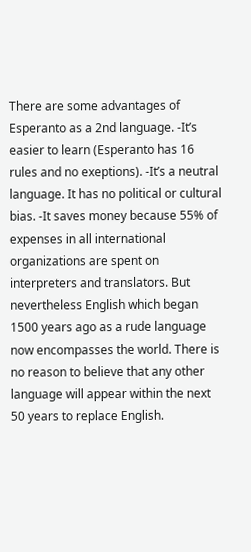There are some advantages of Esperanto as a 2nd language. -It’s easier to learn (Esperanto has 16 rules and no exeptions). -It’s a neutral language. It has no political or cultural bias. -It saves money because 55% of expenses in all international organizations are spent on interpreters and translators. But nevertheless English which began 1500 years ago as a rude language now encompasses the world. There is no reason to believe that any other language will appear within the next 50 years to replace English.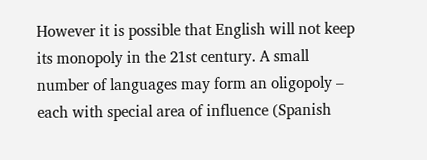However it is possible that English will not keep its monopoly in the 21st century. A small number of languages may form an oligopoly – each with special area of influence (Spanish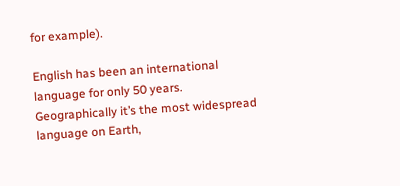for example).

English has been an international language for only 50 years. Geographically it’s the most widespread language on Earth,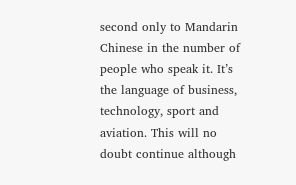second only to Mandarin Chinese in the number of people who speak it. It’s the language of business, technology, sport and aviation. This will no doubt continue although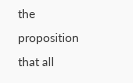the proposition that all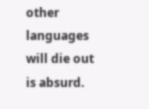other languages will die out is absurd.